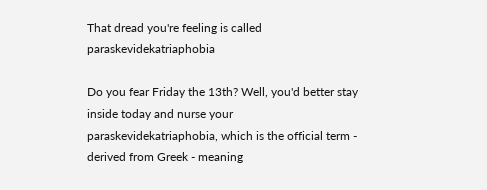That dread you're feeling is called paraskevidekatriaphobia

Do you fear Friday the 13th? Well, you'd better stay inside today and nurse your paraskevidekatriaphobia, which is the official term - derived from Greek - meaning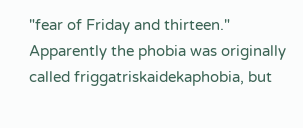"fear of Friday and thirteen." Apparently the phobia was originally called friggatriskaidekaphobia, but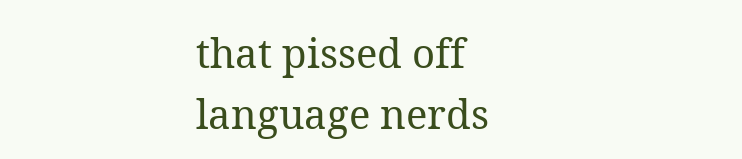that pissed off language nerds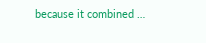because it combined …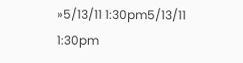»5/13/11 1:30pm5/13/11 1:30pm